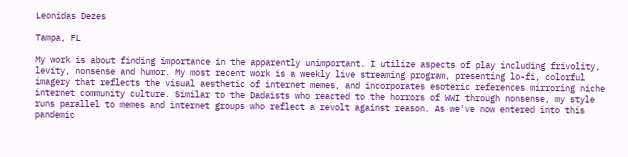Leonidas Dezes

Tampa, FL

My work is about finding importance in the apparently unimportant. I utilize aspects of play including frivolity, levity, nonsense and humor. My most recent work is a weekly live streaming program, presenting lo-fi, colorful imagery that reflects the visual aesthetic of internet memes, and incorporates esoteric references mirroring niche internet community culture. Similar to the Dadaists who reacted to the horrors of WWI through nonsense, my style runs parallel to memes and internet groups who reflect a revolt against reason. As we've now entered into this pandemic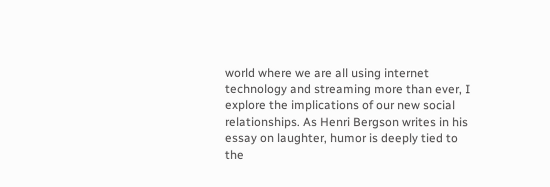world where we are all using internet technology and streaming more than ever, I explore the implications of our new social relationships. As Henri Bergson writes in his essay on laughter, humor is deeply tied to the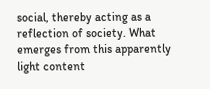social, thereby acting as a reflection of society. What emerges from this apparently light content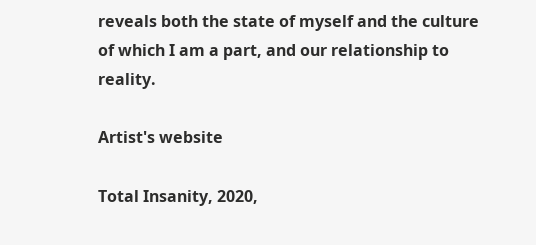reveals both the state of myself and the culture of which I am a part, and our relationship to reality.

Artist's website

Total Insanity, 2020,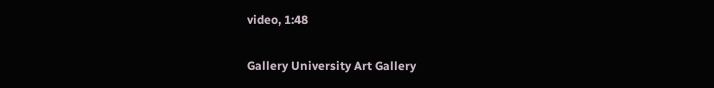video, 1:48

Gallery University Art Gallery